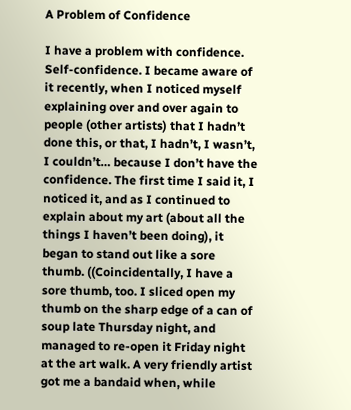A Problem of Confidence

I have a problem with confidence. Self-confidence. I became aware of it recently, when I noticed myself explaining over and over again to people (other artists) that I hadn’t done this, or that, I hadn’t, I wasn’t, I couldn’t… because I don’t have the confidence. The first time I said it, I noticed it, and as I continued to explain about my art (about all the things I haven’t been doing), it began to stand out like a sore thumb. ((Coincidentally, I have a sore thumb, too. I sliced open my thumb on the sharp edge of a can of soup late Thursday night, and managed to re-open it Friday night at the art walk. A very friendly artist got me a bandaid when, while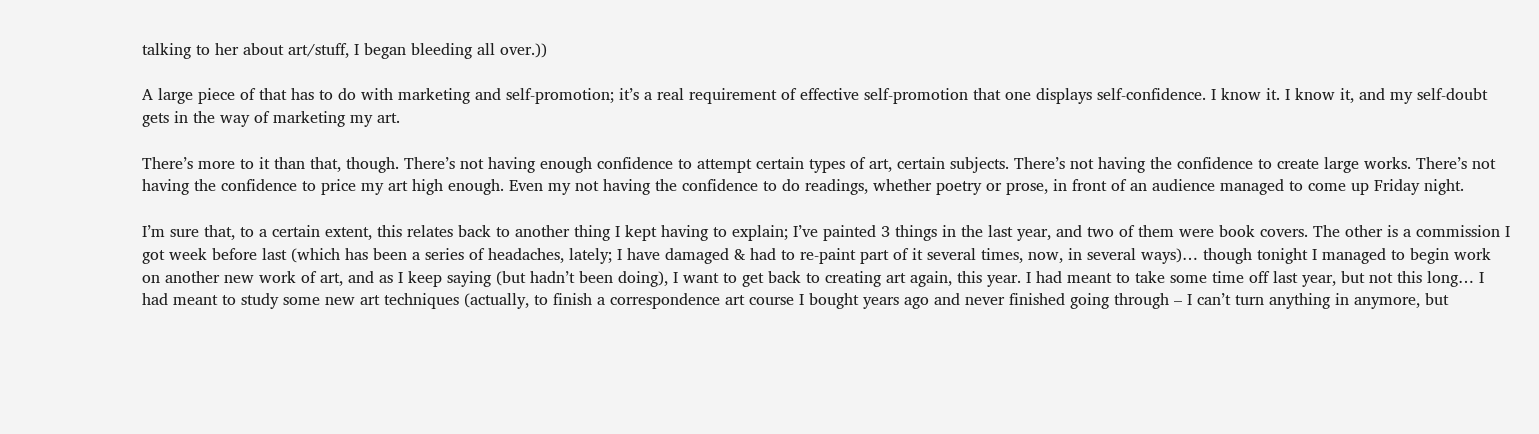talking to her about art/stuff, I began bleeding all over.))

A large piece of that has to do with marketing and self-promotion; it’s a real requirement of effective self-promotion that one displays self-confidence. I know it. I know it, and my self-doubt gets in the way of marketing my art.

There’s more to it than that, though. There’s not having enough confidence to attempt certain types of art, certain subjects. There’s not having the confidence to create large works. There’s not having the confidence to price my art high enough. Even my not having the confidence to do readings, whether poetry or prose, in front of an audience managed to come up Friday night.

I’m sure that, to a certain extent, this relates back to another thing I kept having to explain; I’ve painted 3 things in the last year, and two of them were book covers. The other is a commission I got week before last (which has been a series of headaches, lately; I have damaged & had to re-paint part of it several times, now, in several ways)… though tonight I managed to begin work on another new work of art, and as I keep saying (but hadn’t been doing), I want to get back to creating art again, this year. I had meant to take some time off last year, but not this long… I had meant to study some new art techniques (actually, to finish a correspondence art course I bought years ago and never finished going through – I can’t turn anything in anymore, but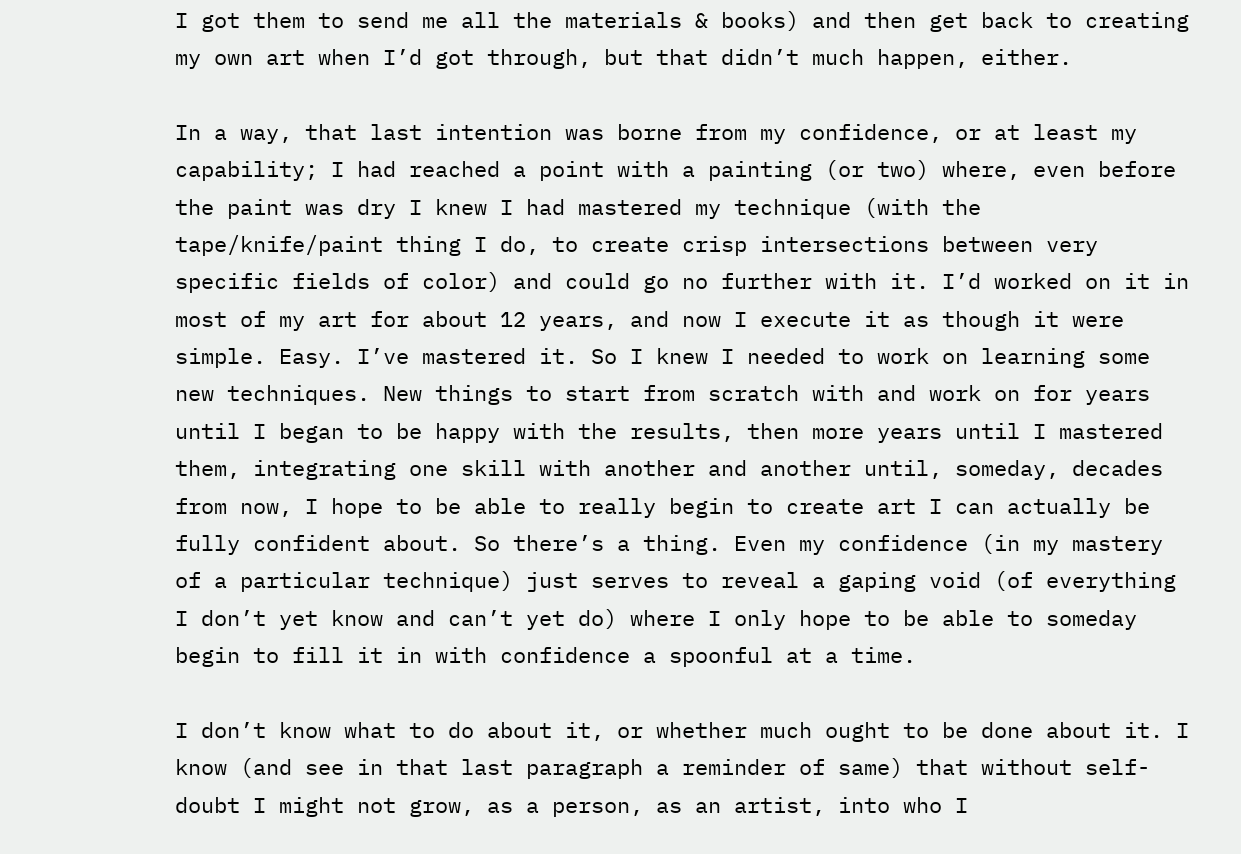I got them to send me all the materials & books) and then get back to creating my own art when I’d got through, but that didn’t much happen, either.

In a way, that last intention was borne from my confidence, or at least my capability; I had reached a point with a painting (or two) where, even before the paint was dry I knew I had mastered my technique (with the tape/knife/paint thing I do, to create crisp intersections between very specific fields of color) and could go no further with it. I’d worked on it in most of my art for about 12 years, and now I execute it as though it were simple. Easy. I’ve mastered it. So I knew I needed to work on learning some new techniques. New things to start from scratch with and work on for years until I began to be happy with the results, then more years until I mastered them, integrating one skill with another and another until, someday, decades from now, I hope to be able to really begin to create art I can actually be fully confident about. So there’s a thing. Even my confidence (in my mastery of a particular technique) just serves to reveal a gaping void (of everything I don’t yet know and can’t yet do) where I only hope to be able to someday begin to fill it in with confidence a spoonful at a time.

I don’t know what to do about it, or whether much ought to be done about it. I know (and see in that last paragraph a reminder of same) that without self-doubt I might not grow, as a person, as an artist, into who I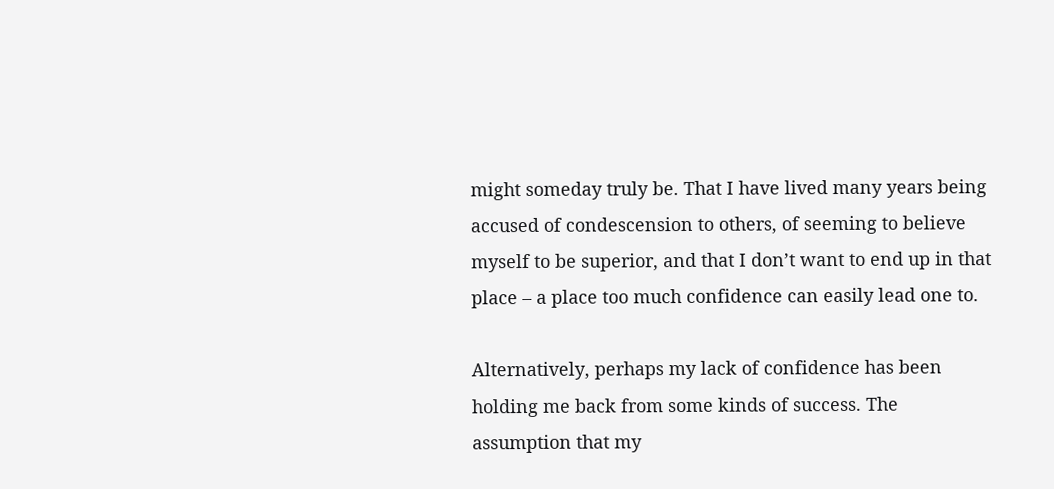might someday truly be. That I have lived many years being accused of condescension to others, of seeming to believe myself to be superior, and that I don’t want to end up in that place – a place too much confidence can easily lead one to.

Alternatively, perhaps my lack of confidence has been holding me back from some kinds of success. The assumption that my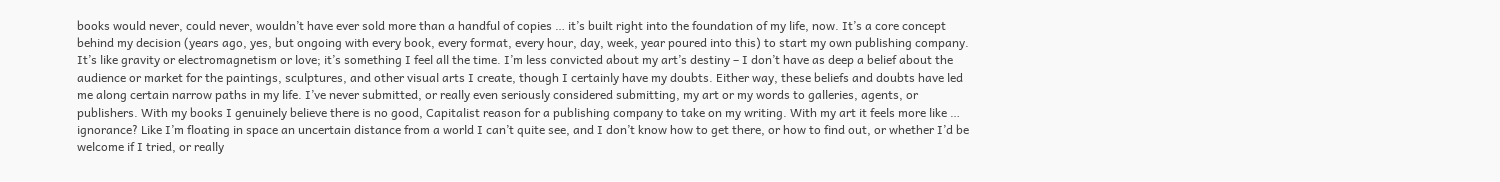books would never, could never, wouldn’t have ever sold more than a handful of copies … it’s built right into the foundation of my life, now. It’s a core concept behind my decision (years ago, yes, but ongoing with every book, every format, every hour, day, week, year poured into this) to start my own publishing company. It’s like gravity or electromagnetism or love; it’s something I feel all the time. I’m less convicted about my art’s destiny – I don’t have as deep a belief about the audience or market for the paintings, sculptures, and other visual arts I create, though I certainly have my doubts. Either way, these beliefs and doubts have led me along certain narrow paths in my life. I’ve never submitted, or really even seriously considered submitting, my art or my words to galleries, agents, or publishers. With my books I genuinely believe there is no good, Capitalist reason for a publishing company to take on my writing. With my art it feels more like … ignorance? Like I’m floating in space an uncertain distance from a world I can’t quite see, and I don’t know how to get there, or how to find out, or whether I’d be welcome if I tried, or really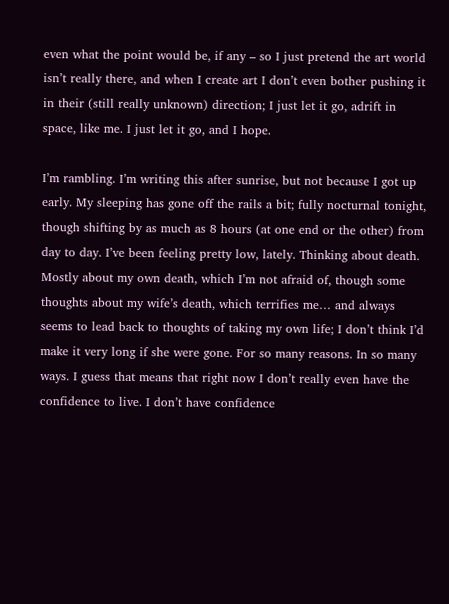even what the point would be, if any – so I just pretend the art world isn’t really there, and when I create art I don’t even bother pushing it in their (still really unknown) direction; I just let it go, adrift in space, like me. I just let it go, and I hope.

I’m rambling. I’m writing this after sunrise, but not because I got up early. My sleeping has gone off the rails a bit; fully nocturnal tonight, though shifting by as much as 8 hours (at one end or the other) from day to day. I’ve been feeling pretty low, lately. Thinking about death. Mostly about my own death, which I’m not afraid of, though some thoughts about my wife’s death, which terrifies me… and always seems to lead back to thoughts of taking my own life; I don’t think I’d make it very long if she were gone. For so many reasons. In so many ways. I guess that means that right now I don’t really even have the confidence to live. I don’t have confidence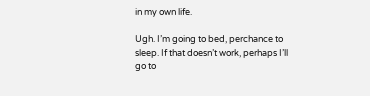in my own life.

Ugh. I’m going to bed, perchance to sleep. If that doesn’t work, perhaps I’ll go to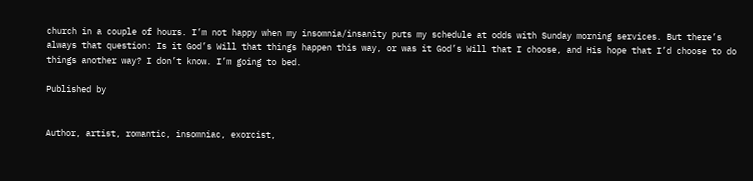church in a couple of hours. I’m not happy when my insomnia/insanity puts my schedule at odds with Sunday morning services. But there’s always that question: Is it God’s Will that things happen this way, or was it God’s Will that I choose, and His hope that I’d choose to do things another way? I don’t know. I’m going to bed.

Published by


Author, artist, romantic, insomniac, exorcist,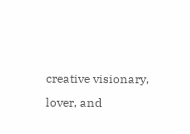creative visionary, lover, and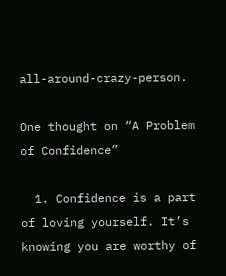all-around-crazy-person.

One thought on “A Problem of Confidence”

  1. Confidence is a part of loving yourself. It’s knowing you are worthy of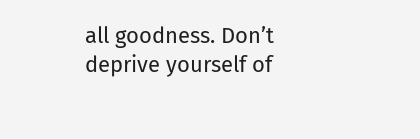all goodness. Don’t deprive yourself of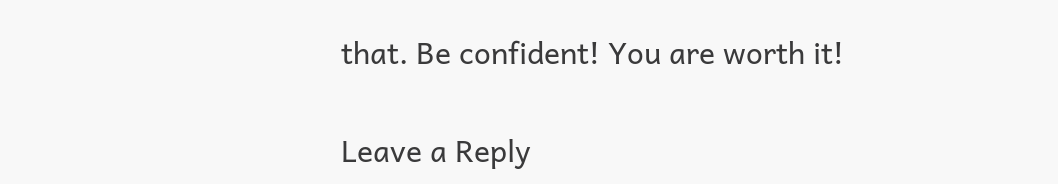that. Be confident! You are worth it!

Leave a Reply